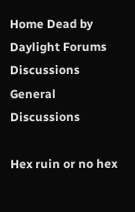Home Dead by Daylight Forums Discussions General Discussions

Hex ruin or no hex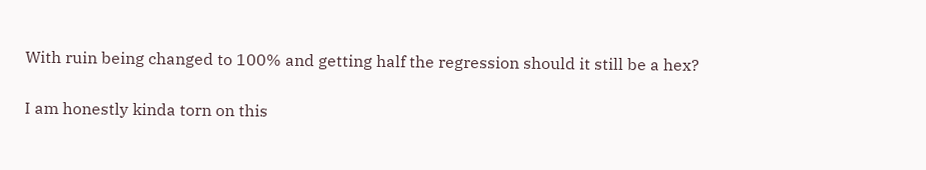With ruin being changed to 100% and getting half the regression should it still be a hex?

I am honestly kinda torn on this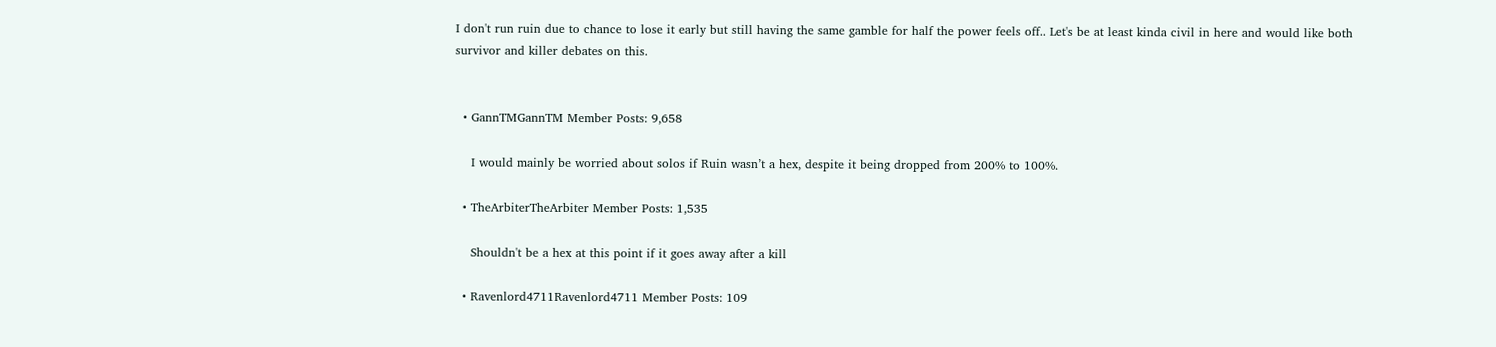I don't run ruin due to chance to lose it early but still having the same gamble for half the power feels off.. Let's be at least kinda civil in here and would like both survivor and killer debates on this.


  • GannTMGannTM Member Posts: 9,658

    I would mainly be worried about solos if Ruin wasn’t a hex, despite it being dropped from 200% to 100%.

  • TheArbiterTheArbiter Member Posts: 1,535

    Shouldn't be a hex at this point if it goes away after a kill

  • Ravenlord4711Ravenlord4711 Member Posts: 109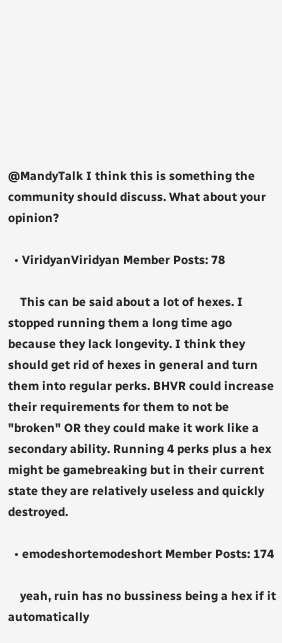@MandyTalk I think this is something the community should discuss. What about your opinion?

  • ViridyanViridyan Member Posts: 78

    This can be said about a lot of hexes. I stopped running them a long time ago because they lack longevity. I think they should get rid of hexes in general and turn them into regular perks. BHVR could increase their requirements for them to not be "broken" OR they could make it work like a secondary ability. Running 4 perks plus a hex might be gamebreaking but in their current state they are relatively useless and quickly destroyed.

  • emodeshortemodeshort Member Posts: 174

    yeah, ruin has no bussiness being a hex if it automatically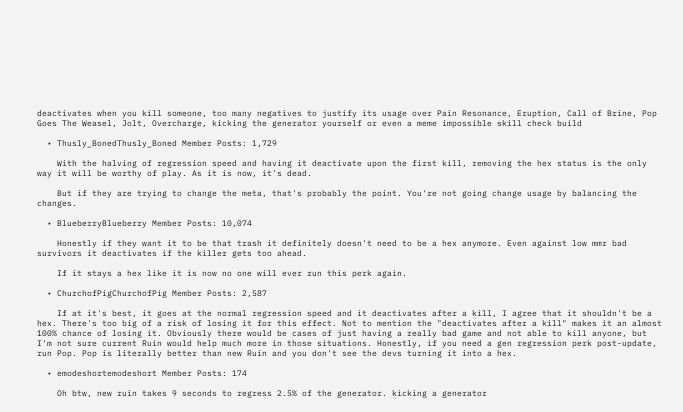deactivates when you kill someone, too many negatives to justify its usage over Pain Resonance, Eruption, Call of Brine, Pop Goes The Weasel, Jolt, Overcharge, kicking the generator yourself or even a meme impossible skill check build

  • Thusly_BonedThusly_Boned Member Posts: 1,729

    With the halving of regression speed and having it deactivate upon the first kill, removing the hex status is the only way it will be worthy of play. As it is now, it's dead.

    But if they are trying to change the meta, that's probably the point. You're not going change usage by balancing the changes.

  • BlueberryBlueberry Member Posts: 10,074

    Honestly if they want it to be that trash it definitely doesn't need to be a hex anymore. Even against low mmr bad survivors it deactivates if the killer gets too ahead.

    If it stays a hex like it is now no one will ever run this perk again.

  • ChurchofPigChurchofPig Member Posts: 2,587

    If at it's best, it goes at the normal regression speed and it deactivates after a kill, I agree that it shouldn't be a hex. There's too big of a risk of losing it for this effect. Not to mention the "deactivates after a kill" makes it an almost 100% chance of losing it. Obviously there would be cases of just having a really bad game and not able to kill anyone, but I'm not sure current Ruin would help much more in those situations. Honestly, if you need a gen regression perk post-update, run Pop. Pop is literally better than new Ruin and you don't see the devs turning it into a hex.

  • emodeshortemodeshort Member Posts: 174

    Oh btw, new ruin takes 9 seconds to regress 2.5% of the generator. kicking a generator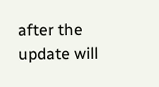after the update will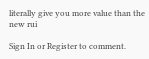literally give you more value than the new rui

Sign In or Register to comment.